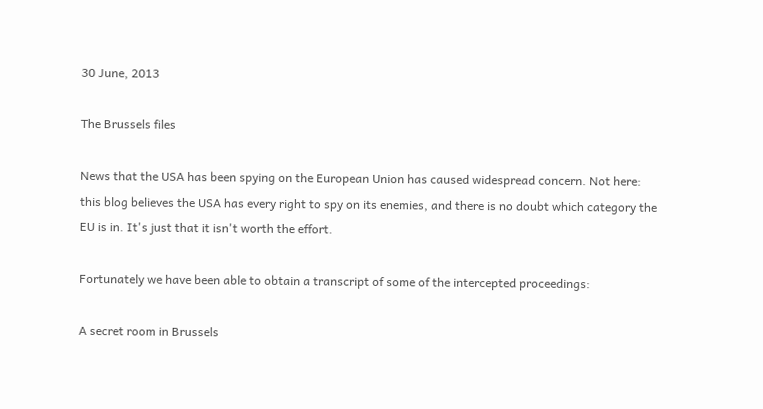30 June, 2013

The Brussels files

News that the USA has been spying on the European Union has caused widespread concern. Not here: this blog believes the USA has every right to spy on its enemies, and there is no doubt which category the EU is in. It's just that it isn't worth the effort.

Fortunately we have been able to obtain a transcript of some of the intercepted proceedings:

A secret room in Brussels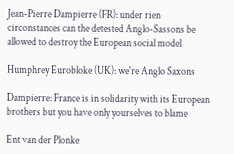Jean-Pierre Dampierre (FR): under rien circonstances can the detested Anglo-Sassons be allowed to destroy the European social model

Humphrey Eurobloke (UK): we're Anglo Saxons

Dampierre: France is in solidarity with its European brothers but you have only yourselves to blame

Ent van der Plonke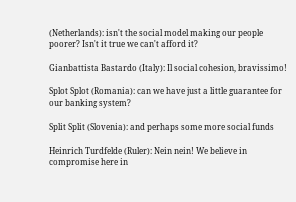(Netherlands): isn't the social model making our people poorer? Isn't it true we can't afford it?

Gianbattista Bastardo (Italy): Il social cohesion, bravissimo!

Splot Splot (Romania): can we have just a little guarantee for our banking system?

Split Split (Slovenia): and perhaps some more social funds

Heinrich Turdfelde (Ruler): Nein nein! We believe in compromise here in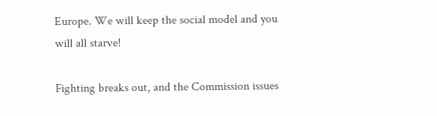Europe. We will keep the social model and you will all starve!

Fighting breaks out, and the Commission issues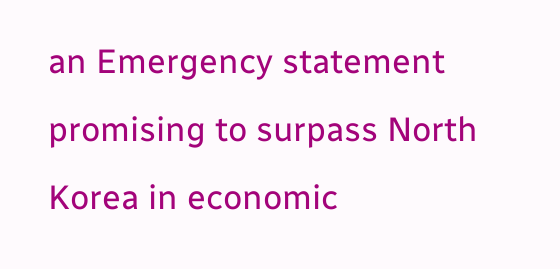an Emergency statement promising to surpass North Korea in economic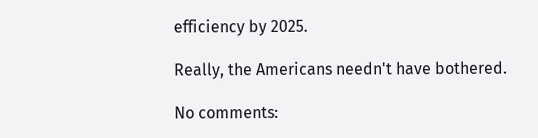efficiency by 2025.

Really, the Americans needn't have bothered.

No comments: